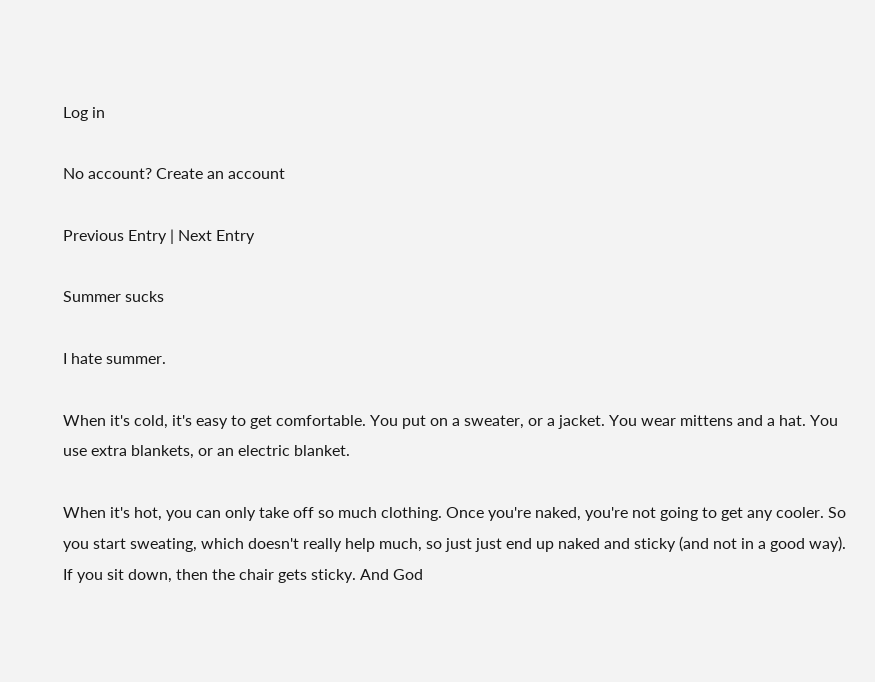Log in

No account? Create an account

Previous Entry | Next Entry

Summer sucks

I hate summer.

When it's cold, it's easy to get comfortable. You put on a sweater, or a jacket. You wear mittens and a hat. You use extra blankets, or an electric blanket.

When it's hot, you can only take off so much clothing. Once you're naked, you're not going to get any cooler. So you start sweating, which doesn't really help much, so just just end up naked and sticky (and not in a good way). If you sit down, then the chair gets sticky. And God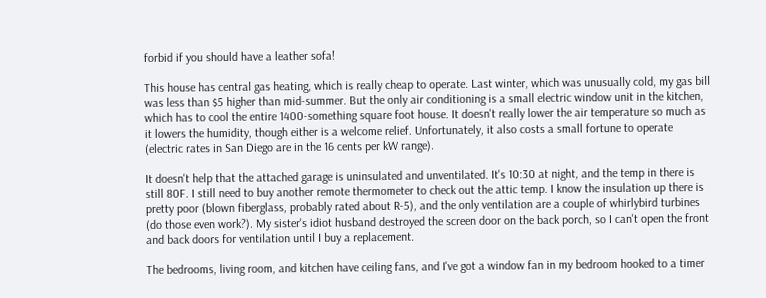forbid if you should have a leather sofa!

This house has central gas heating, which is really cheap to operate. Last winter, which was unusually cold, my gas bill was less than $5 higher than mid-summer. But the only air conditioning is a small electric window unit in the kitchen, which has to cool the entire 1400-something square foot house. It doesn't really lower the air temperature so much as it lowers the humidity, though either is a welcome relief. Unfortunately, it also costs a small fortune to operate (electric rates in San Diego are in the 16 cents per kW range).

It doesn't help that the attached garage is uninsulated and unventilated. It's 10:30 at night, and the temp in there is still 80F. I still need to buy another remote thermometer to check out the attic temp. I know the insulation up there is pretty poor (blown fiberglass, probably rated about R-5), and the only ventilation are a couple of whirlybird turbines (do those even work?). My sister's idiot husband destroyed the screen door on the back porch, so I can't open the front and back doors for ventilation until I buy a replacement.

The bedrooms, living room, and kitchen have ceiling fans, and I've got a window fan in my bedroom hooked to a timer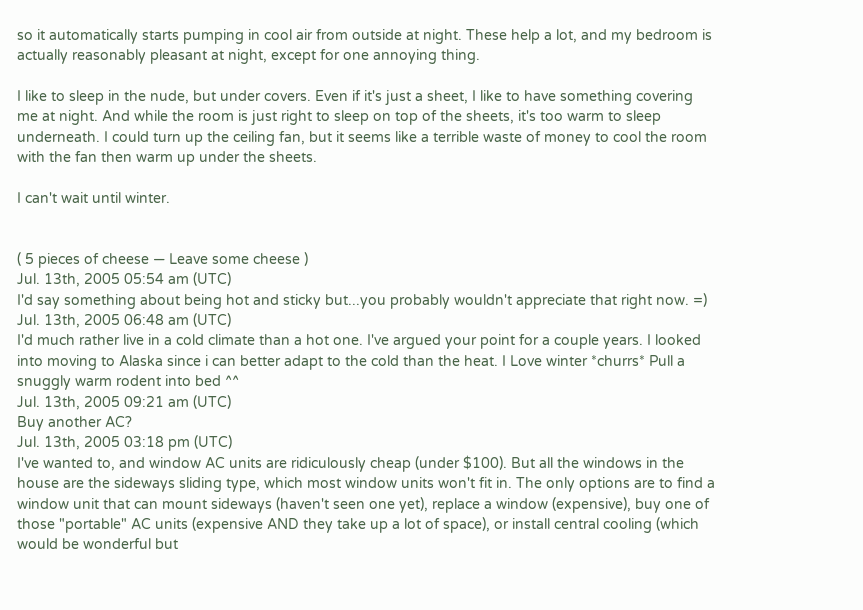so it automatically starts pumping in cool air from outside at night. These help a lot, and my bedroom is actually reasonably pleasant at night, except for one annoying thing.

I like to sleep in the nude, but under covers. Even if it's just a sheet, I like to have something covering me at night. And while the room is just right to sleep on top of the sheets, it's too warm to sleep underneath. I could turn up the ceiling fan, but it seems like a terrible waste of money to cool the room with the fan then warm up under the sheets.

I can't wait until winter.


( 5 pieces of cheese — Leave some cheese )
Jul. 13th, 2005 05:54 am (UTC)
I'd say something about being hot and sticky but...you probably wouldn't appreciate that right now. =)
Jul. 13th, 2005 06:48 am (UTC)
I'd much rather live in a cold climate than a hot one. I've argued your point for a couple years. I looked into moving to Alaska since i can better adapt to the cold than the heat. I Love winter *churrs* Pull a snuggly warm rodent into bed ^^
Jul. 13th, 2005 09:21 am (UTC)
Buy another AC?
Jul. 13th, 2005 03:18 pm (UTC)
I've wanted to, and window AC units are ridiculously cheap (under $100). But all the windows in the house are the sideways sliding type, which most window units won't fit in. The only options are to find a window unit that can mount sideways (haven't seen one yet), replace a window (expensive), buy one of those "portable" AC units (expensive AND they take up a lot of space), or install central cooling (which would be wonderful but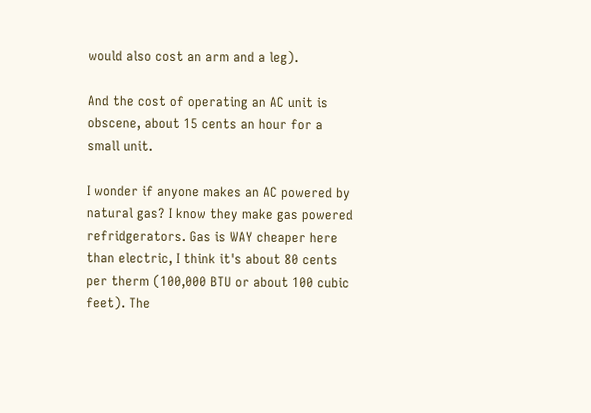would also cost an arm and a leg).

And the cost of operating an AC unit is obscene, about 15 cents an hour for a small unit.

I wonder if anyone makes an AC powered by natural gas? I know they make gas powered refridgerators. Gas is WAY cheaper here than electric, I think it's about 80 cents per therm (100,000 BTU or about 100 cubic feet). The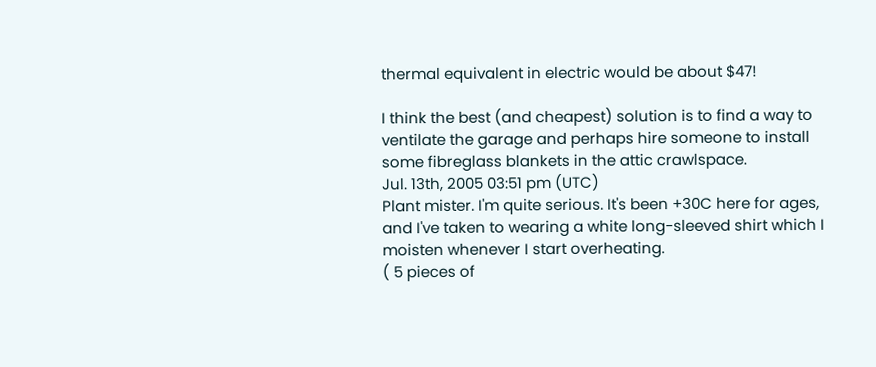thermal equivalent in electric would be about $47!

I think the best (and cheapest) solution is to find a way to ventilate the garage and perhaps hire someone to install some fibreglass blankets in the attic crawlspace.
Jul. 13th, 2005 03:51 pm (UTC)
Plant mister. I'm quite serious. It's been +30C here for ages, and I've taken to wearing a white long-sleeved shirt which I moisten whenever I start overheating.
( 5 pieces of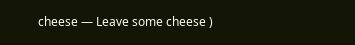cheese — Leave some cheese )